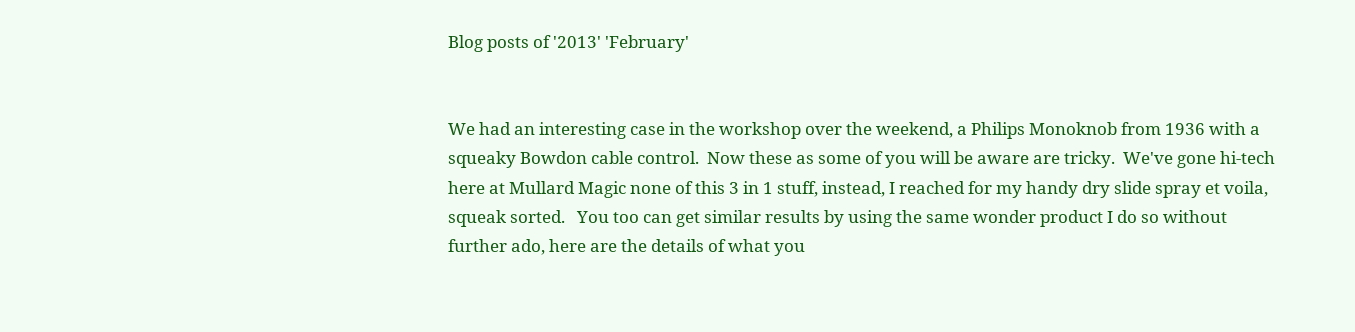Blog posts of '2013' 'February'


We had an interesting case in the workshop over the weekend, a Philips Monoknob from 1936 with a squeaky Bowdon cable control.  Now these as some of you will be aware are tricky.  We've gone hi-tech here at Mullard Magic none of this 3 in 1 stuff, instead, I reached for my handy dry slide spray et voila, squeak sorted.   You too can get similar results by using the same wonder product I do so without further ado, here are the details of what you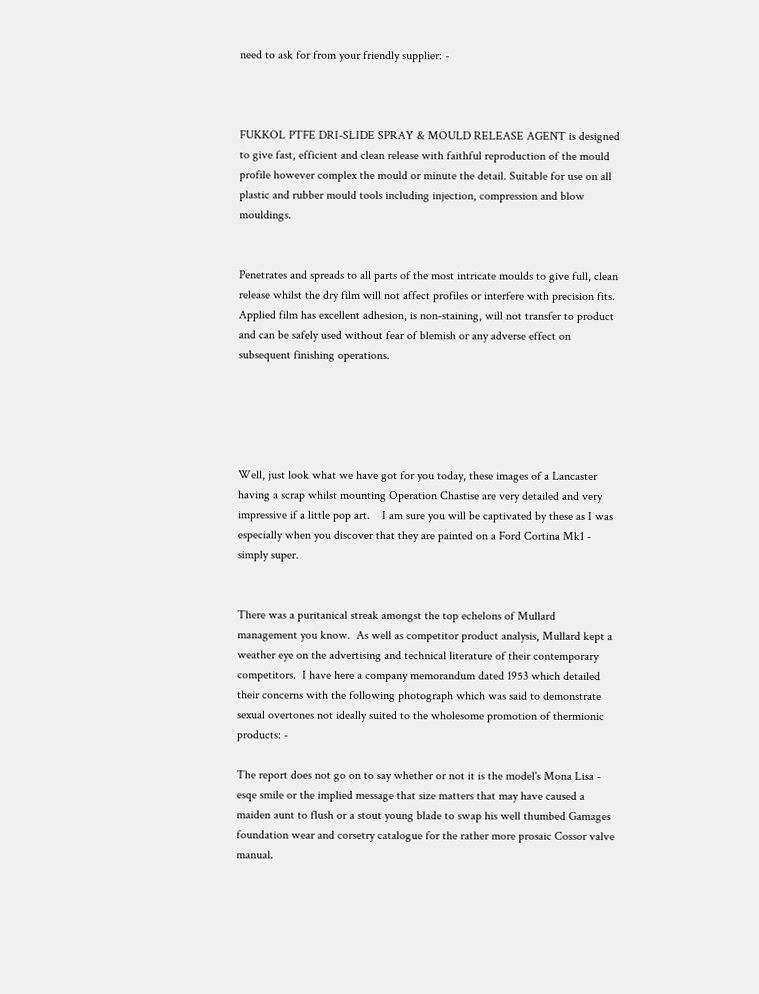need to ask for from your friendly supplier: -



FUKKOL PTFE DRI-SLIDE SPRAY & MOULD RELEASE AGENT is designed to give fast, efficient and clean release with faithful reproduction of the mould profile however complex the mould or minute the detail. Suitable for use on all plastic and rubber mould tools including injection, compression and blow mouldings.


Penetrates and spreads to all parts of the most intricate moulds to give full, clean release whilst the dry film will not affect profiles or interfere with precision fits. Applied film has excellent adhesion, is non-staining, will not transfer to product and can be safely used without fear of blemish or any adverse effect on subsequent finishing operations.





Well, just look what we have got for you today, these images of a Lancaster having a scrap whilst mounting Operation Chastise are very detailed and very impressive if a little pop art.    I am sure you will be captivated by these as I was especially when you discover that they are painted on a Ford Cortina Mk1 - simply super.


There was a puritanical streak amongst the top echelons of Mullard management you know.  As well as competitor product analysis, Mullard kept a weather eye on the advertising and technical literature of their contemporary competitors.  I have here a company memorandum dated 1953 which detailed their concerns with the following photograph which was said to demonstrate sexual overtones not ideally suited to the wholesome promotion of thermionic products: -

The report does not go on to say whether or not it is the model's Mona Lisa - esqe smile or the implied message that size matters that may have caused a maiden aunt to flush or a stout young blade to swap his well thumbed Gamages foundation wear and corsetry catalogue for the rather more prosaic Cossor valve manual.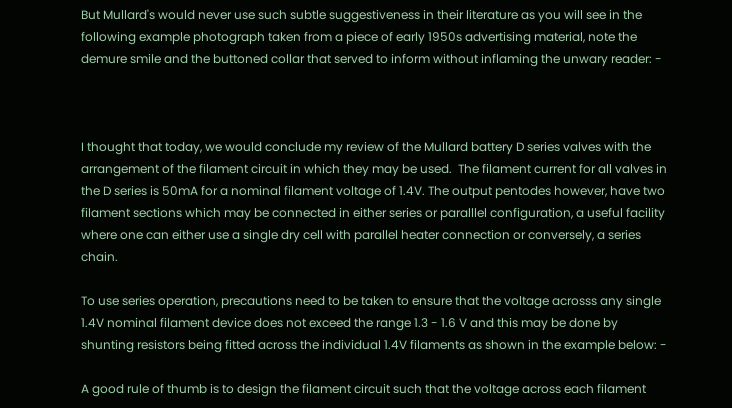But Mullard's would never use such subtle suggestiveness in their literature as you will see in the following example photograph taken from a piece of early 1950s advertising material, note the demure smile and the buttoned collar that served to inform without inflaming the unwary reader: -



I thought that today, we would conclude my review of the Mullard battery D series valves with the arrangement of the filament circuit in which they may be used.  The filament current for all valves in the D series is 50mA for a nominal filament voltage of 1.4V. The output pentodes however, have two  filament sections which may be connected in either series or paralllel configuration, a useful facility where one can either use a single dry cell with parallel heater connection or conversely, a series chain.

To use series operation, precautions need to be taken to ensure that the voltage acrosss any single 1.4V nominal filament device does not exceed the range 1.3 - 1.6 V and this may be done by shunting resistors being fitted across the individual 1.4V filaments as shown in the example below: -

A good rule of thumb is to design the filament circuit such that the voltage across each filament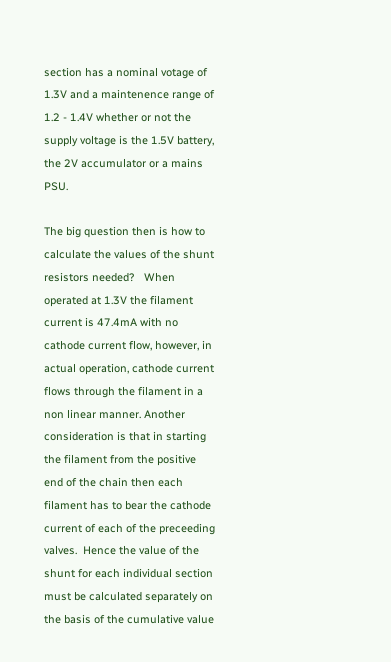section has a nominal votage of 1.3V and a maintenence range of 1.2 - 1.4V whether or not the supply voltage is the 1.5V battery, the 2V accumulator or a mains PSU.

The big question then is how to calculate the values of the shunt resistors needed?   When operated at 1.3V the filament current is 47.4mA with no cathode current flow, however, in actual operation, cathode current flows through the filament in a non linear manner. Another consideration is that in starting the filament from the positive end of the chain then each filament has to bear the cathode current of each of the preceeding valves.  Hence the value of the shunt for each individual section must be calculated separately on the basis of the cumulative value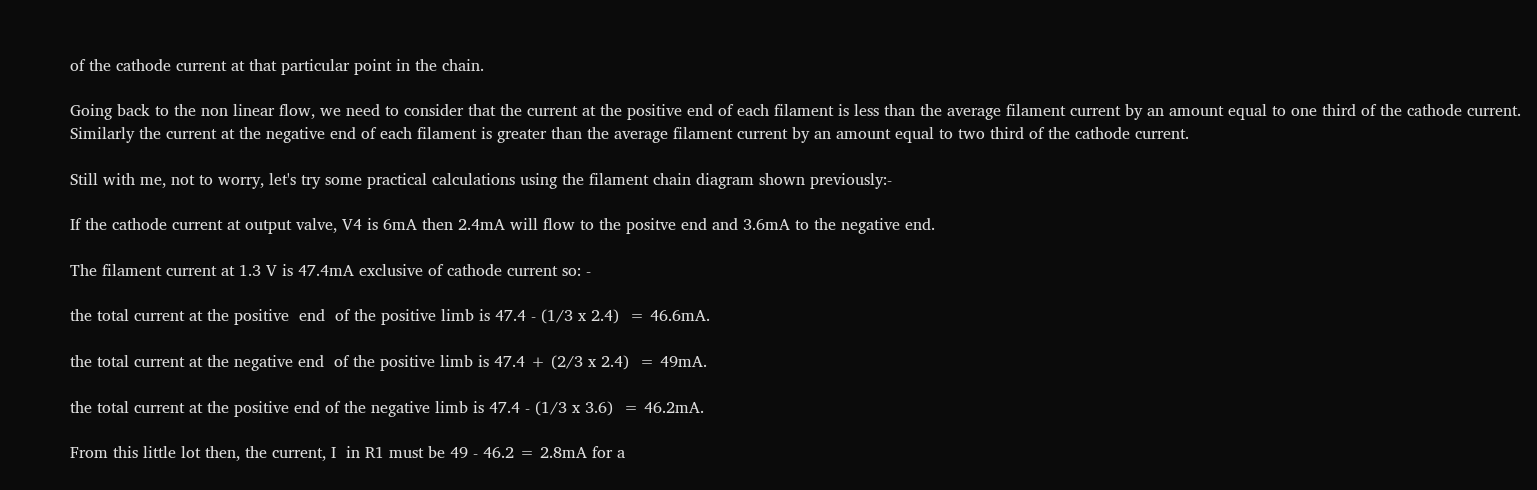of the cathode current at that particular point in the chain.

Going back to the non linear flow, we need to consider that the current at the positive end of each filament is less than the average filament current by an amount equal to one third of the cathode current.  Similarly the current at the negative end of each filament is greater than the average filament current by an amount equal to two third of the cathode current.

Still with me, not to worry, let's try some practical calculations using the filament chain diagram shown previously:-

If the cathode current at output valve, V4 is 6mA then 2.4mA will flow to the positve end and 3.6mA to the negative end.

The filament current at 1.3 V is 47.4mA exclusive of cathode current so: -

the total current at the positive  end  of the positive limb is 47.4 - (1/3 x 2.4)  = 46.6mA.

the total current at the negative end  of the positive limb is 47.4 + (2/3 x 2.4)  = 49mA.

the total current at the positive end of the negative limb is 47.4 - (1/3 x 3.6)  = 46.2mA.

From this little lot then, the current, I  in R1 must be 49 - 46.2 = 2.8mA for a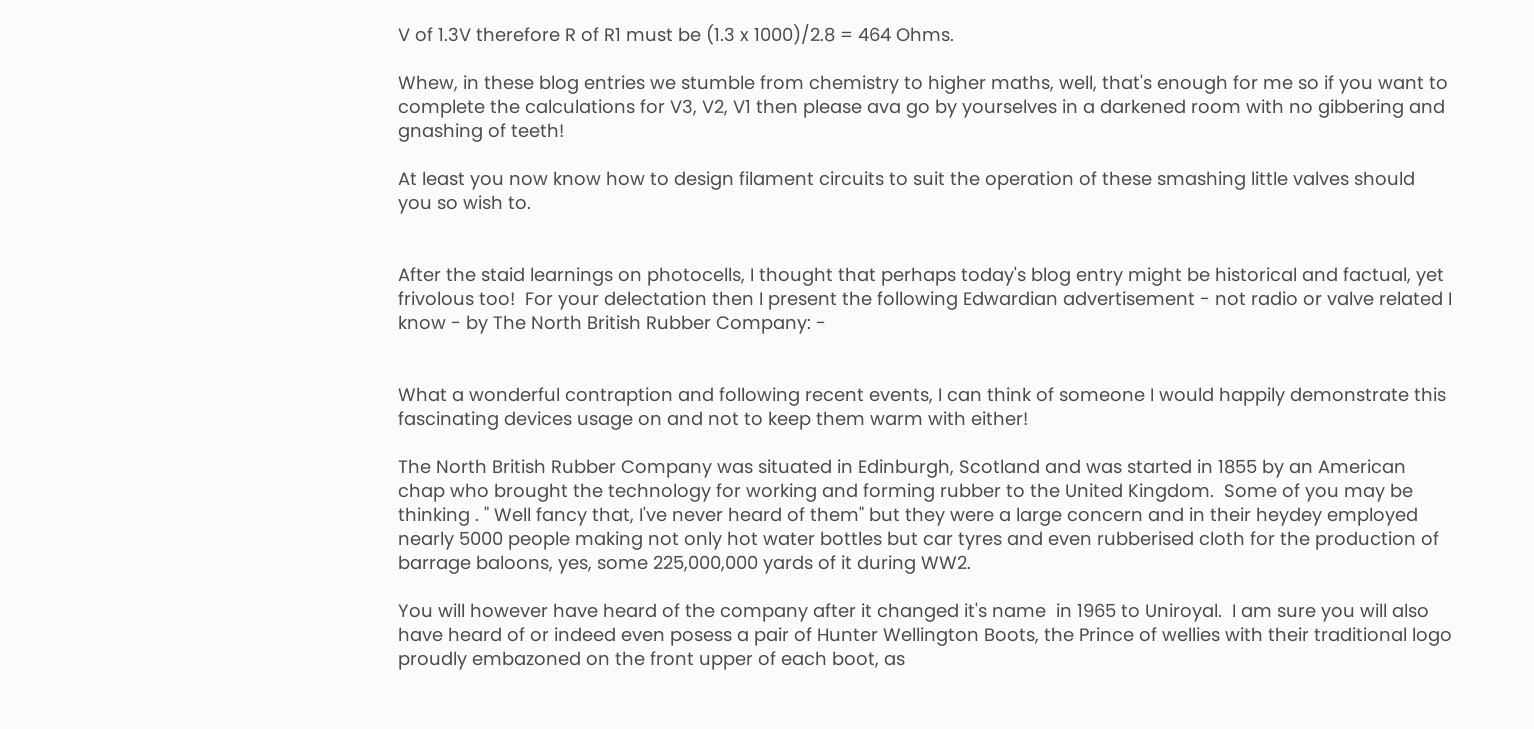V of 1.3V therefore R of R1 must be (1.3 x 1000)/2.8 = 464 Ohms.

Whew, in these blog entries we stumble from chemistry to higher maths, well, that's enough for me so if you want to complete the calculations for V3, V2, V1 then please ava go by yourselves in a darkened room with no gibbering and gnashing of teeth!

At least you now know how to design filament circuits to suit the operation of these smashing little valves should you so wish to.


After the staid learnings on photocells, I thought that perhaps today's blog entry might be historical and factual, yet  frivolous too!  For your delectation then I present the following Edwardian advertisement - not radio or valve related I know - by The North British Rubber Company: -


What a wonderful contraption and following recent events, I can think of someone I would happily demonstrate this fascinating devices usage on and not to keep them warm with either!

The North British Rubber Company was situated in Edinburgh, Scotland and was started in 1855 by an American chap who brought the technology for working and forming rubber to the United Kingdom.  Some of you may be thinking . " Well fancy that, I've never heard of them" but they were a large concern and in their heydey employed nearly 5000 people making not only hot water bottles but car tyres and even rubberised cloth for the production of barrage baloons, yes, some 225,000,000 yards of it during WW2.

You will however have heard of the company after it changed it's name  in 1965 to Uniroyal.  I am sure you will also have heard of or indeed even posess a pair of Hunter Wellington Boots, the Prince of wellies with their traditional logo proudly embazoned on the front upper of each boot, as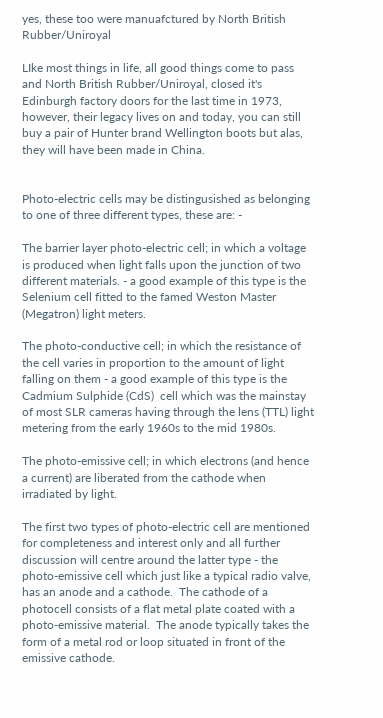yes, these too were manuafctured by North British Rubber/Uniroyal

LIke most things in life, all good things come to pass and North British Rubber/Uniroyal, closed it's Edinburgh factory doors for the last time in 1973, however, their legacy lives on and today, you can still buy a pair of Hunter brand Wellington boots but alas, they will have been made in China.


Photo-electric cells may be distingusished as belonging to one of three different types, these are: -

The barrier layer photo-electric cell; in which a voltage is produced when light falls upon the junction of two different materials. - a good example of this type is the Selenium cell fitted to the famed Weston Master (Megatron) light meters.

The photo-conductive cell; in which the resistance of the cell varies in proportion to the amount of light falling on them - a good example of this type is the Cadmium Sulphide (CdS)  cell which was the mainstay of most SLR cameras having through the lens (TTL) light metering from the early 1960s to the mid 1980s.

The photo-emissive cell; in which electrons (and hence a current) are liberated from the cathode when irradiated by light.

The first two types of photo-electric cell are mentioned for completeness and interest only and all further discussion will centre around the latter type - the photo-emissive cell which just like a typical radio valve, has an anode and a cathode.  The cathode of a photocell consists of a flat metal plate coated with a photo-emissive material.  The anode typically takes the form of a metal rod or loop situated in front of the emissive cathode.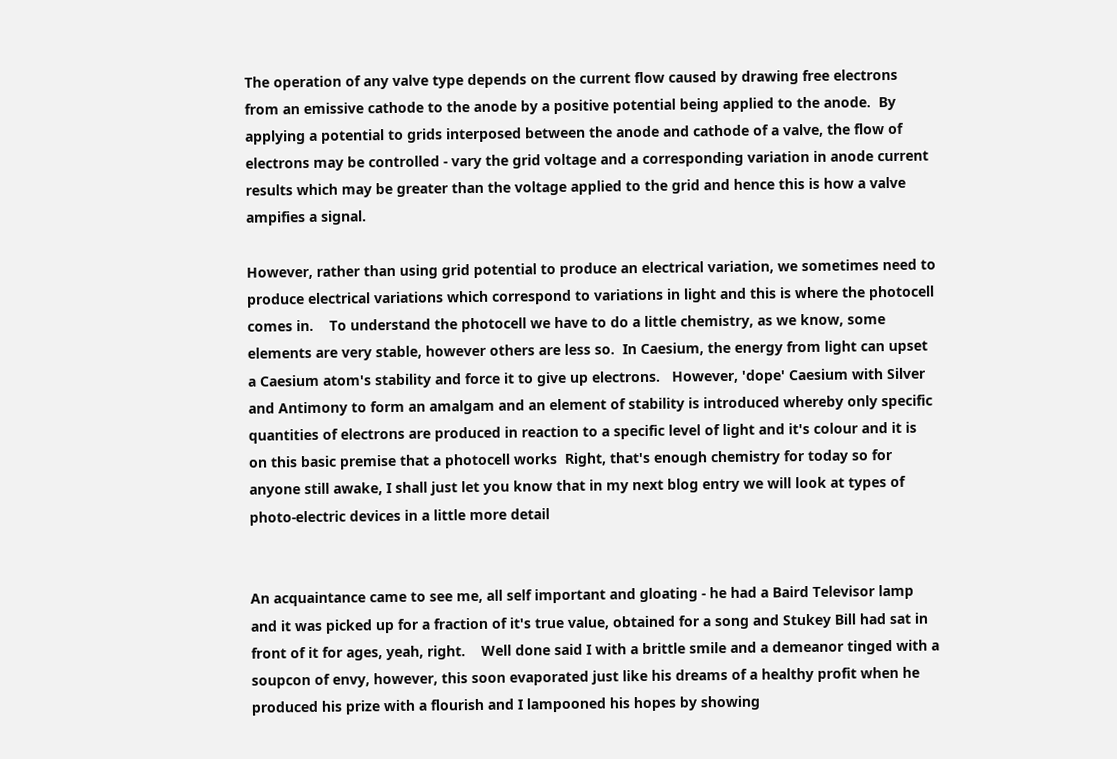The operation of any valve type depends on the current flow caused by drawing free electrons from an emissive cathode to the anode by a positive potential being applied to the anode.  By applying a potential to grids interposed between the anode and cathode of a valve, the flow of electrons may be controlled - vary the grid voltage and a corresponding variation in anode current results which may be greater than the voltage applied to the grid and hence this is how a valve ampifies a signal.

However, rather than using grid potential to produce an electrical variation, we sometimes need to produce electrical variations which correspond to variations in light and this is where the photocell comes in.    To understand the photocell we have to do a little chemistry, as we know, some elements are very stable, however others are less so.  In Caesium, the energy from light can upset a Caesium atom's stability and force it to give up electrons.   However, 'dope' Caesium with Silver and Antimony to form an amalgam and an element of stability is introduced whereby only specific quantities of electrons are produced in reaction to a specific level of light and it's colour and it is on this basic premise that a photocell works  Right, that's enough chemistry for today so for anyone still awake, I shall just let you know that in my next blog entry we will look at types of photo-electric devices in a little more detail


An acquaintance came to see me, all self important and gloating - he had a Baird Televisor lamp and it was picked up for a fraction of it's true value, obtained for a song and Stukey Bill had sat in front of it for ages, yeah, right.    Well done said I with a brittle smile and a demeanor tinged with a soupcon of envy, however, this soon evaporated just like his dreams of a healthy profit when he produced his prize with a flourish and I lampooned his hopes by showing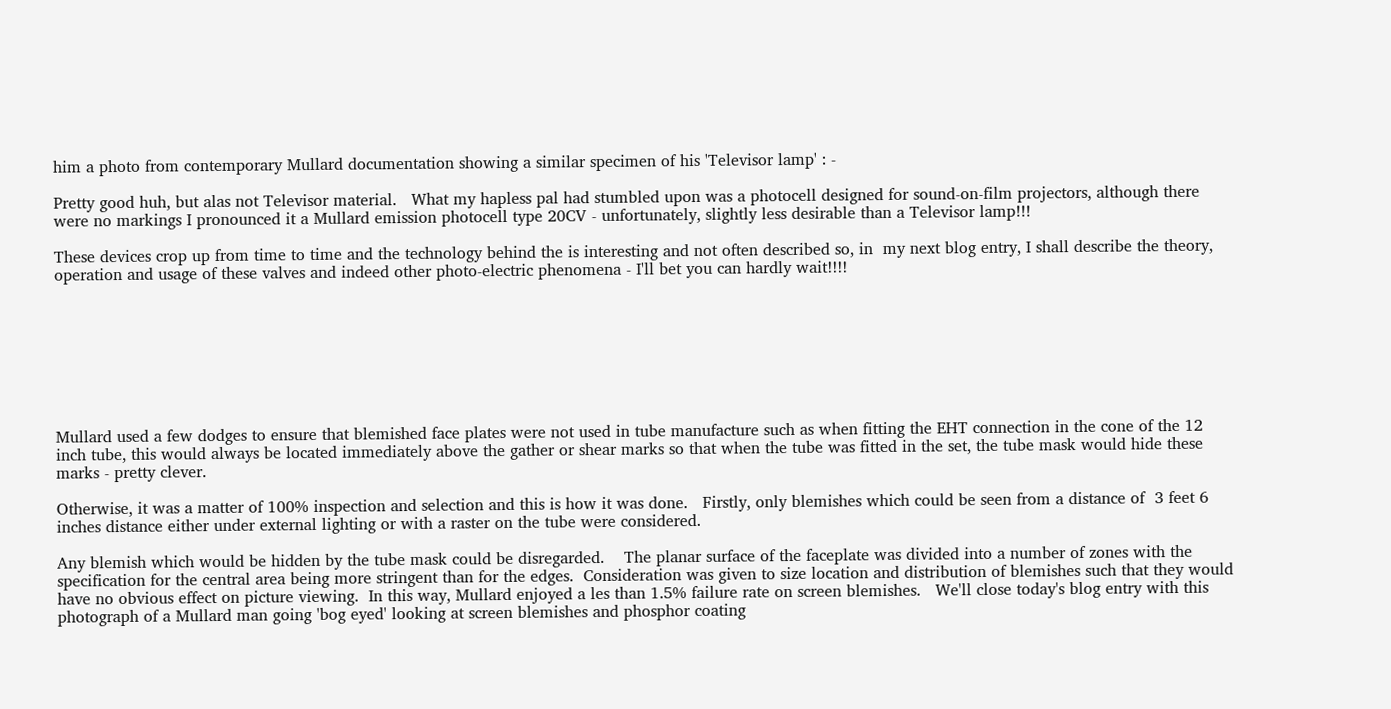him a photo from contemporary Mullard documentation showing a similar specimen of his 'Televisor lamp' : -

Pretty good huh, but alas not Televisor material.   What my hapless pal had stumbled upon was a photocell designed for sound-on-film projectors, although there were no markings I pronounced it a Mullard emission photocell type 20CV - unfortunately, slightly less desirable than a Televisor lamp!!!

These devices crop up from time to time and the technology behind the is interesting and not often described so, in  my next blog entry, I shall describe the theory, operation and usage of these valves and indeed other photo-electric phenomena - I'll bet you can hardly wait!!!!








Mullard used a few dodges to ensure that blemished face plates were not used in tube manufacture such as when fitting the EHT connection in the cone of the 12 inch tube, this would always be located immediately above the gather or shear marks so that when the tube was fitted in the set, the tube mask would hide these marks - pretty clever.

Otherwise, it was a matter of 100% inspection and selection and this is how it was done.   Firstly, only blemishes which could be seen from a distance of  3 feet 6 inches distance either under external lighting or with a raster on the tube were considered.

Any blemish which would be hidden by the tube mask could be disregarded.    The planar surface of the faceplate was divided into a number of zones with the specification for the central area being more stringent than for the edges.  Consideration was given to size location and distribution of blemishes such that they would have no obvious effect on picture viewing.  In this way, Mullard enjoyed a les than 1.5% failure rate on screen blemishes.   We'll close today's blog entry with this photograph of a Mullard man going 'bog eyed' looking at screen blemishes and phosphor coating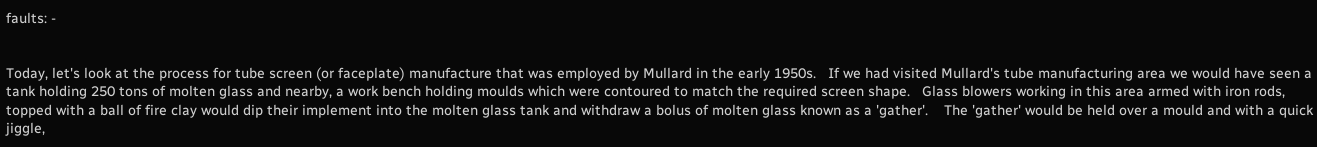faults: -


Today, let's look at the process for tube screen (or faceplate) manufacture that was employed by Mullard in the early 1950s.   If we had visited Mullard's tube manufacturing area we would have seen a tank holding 250 tons of molten glass and nearby, a work bench holding moulds which were contoured to match the required screen shape.   Glass blowers working in this area armed with iron rods, topped with a ball of fire clay would dip their implement into the molten glass tank and withdraw a bolus of molten glass known as a 'gather'.    The 'gather' would be held over a mould and with a quick jiggle,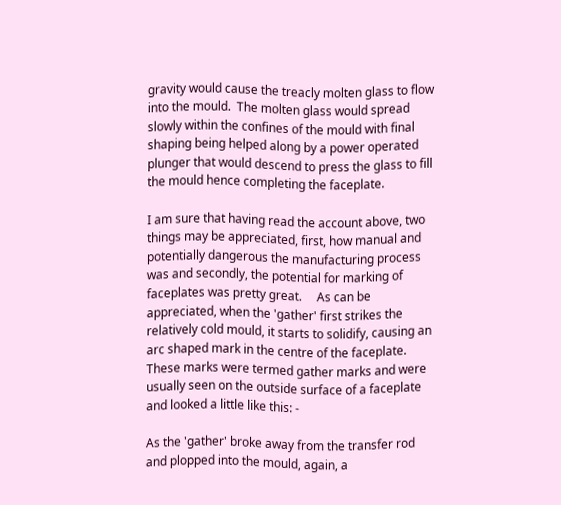gravity would cause the treacly molten glass to flow into the mould.  The molten glass would spread slowly within the confines of the mould with final shaping being helped along by a power operated plunger that would descend to press the glass to fill the mould hence completing the faceplate.

I am sure that having read the account above, two things may be appreciated, first, how manual and potentially dangerous the manufacturing process was and secondly, the potential for marking of faceplates was pretty great.     As can be appreciated, when the 'gather' first strikes the relatively cold mould, it starts to solidify, causing an arc shaped mark in the centre of the faceplate.  These marks were termed gather marks and were usually seen on the outside surface of a faceplate and looked a little like this: -

As the 'gather' broke away from the transfer rod and plopped into the mould, again, a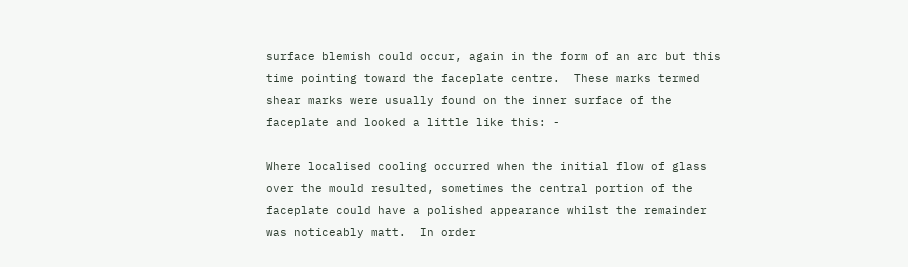surface blemish could occur, again in the form of an arc but this time pointing toward the faceplate centre.  These marks termed shear marks were usually found on the inner surface of the faceplate and looked a little like this: -

Where localised cooling occurred when the initial flow of glass over the mould resulted, sometimes the central portion of the faceplate could have a polished appearance whilst the remainder was noticeably matt.  In order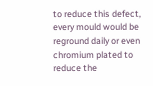to reduce this defect, every mould would be reground daily or even chromium plated to reduce the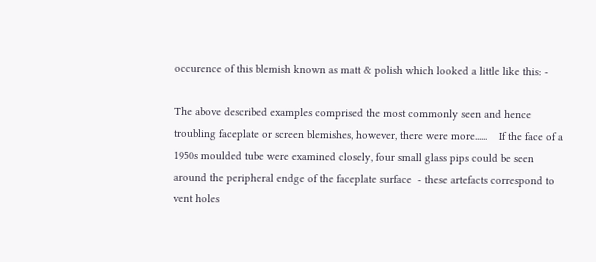occurence of this blemish known as matt & polish which looked a little like this: -

The above described examples comprised the most commonly seen and hence troubling faceplate or screen blemishes, however, there were more......    If the face of a 1950s moulded tube were examined closely, four small glass pips could be seen around the peripheral endge of the faceplate surface  - these artefacts correspond to vent holes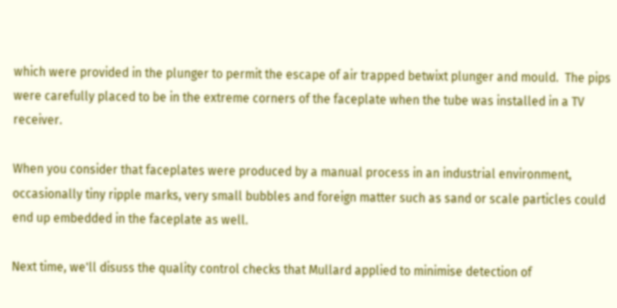which were provided in the plunger to permit the escape of air trapped betwixt plunger and mould.  The pips were carefully placed to be in the extreme corners of the faceplate when the tube was installed in a TV receiver.

When you consider that faceplates were produced by a manual process in an industrial environment, occasionally tiny ripple marks, very small bubbles and foreign matter such as sand or scale particles could end up embedded in the faceplate as well.

Next time, we'll disuss the quality control checks that Mullard applied to minimise detection of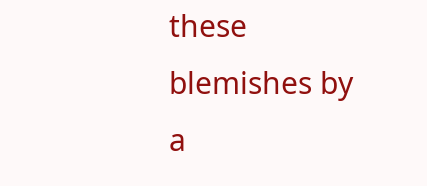these blemishes by a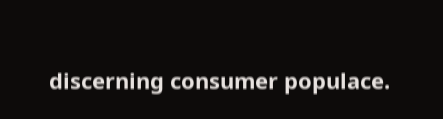discerning consumer populace.